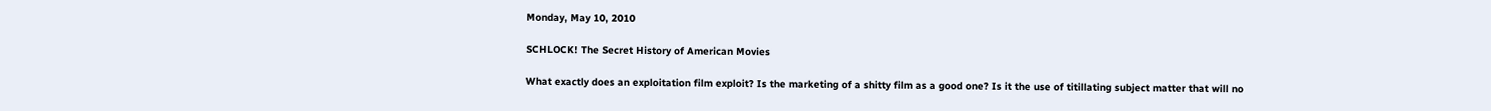Monday, May 10, 2010

SCHLOCK! The Secret History of American Movies

What exactly does an exploitation film exploit? Is the marketing of a shitty film as a good one? Is it the use of titillating subject matter that will no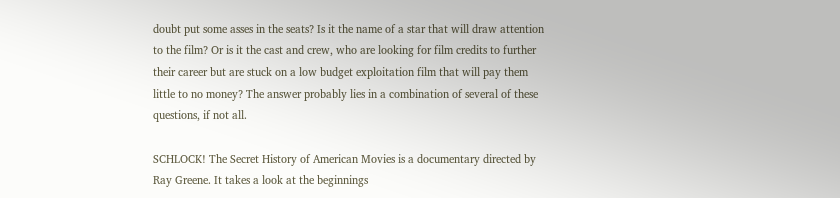doubt put some asses in the seats? Is it the name of a star that will draw attention to the film? Or is it the cast and crew, who are looking for film credits to further their career but are stuck on a low budget exploitation film that will pay them little to no money? The answer probably lies in a combination of several of these questions, if not all.

SCHLOCK! The Secret History of American Movies is a documentary directed by Ray Greene. It takes a look at the beginnings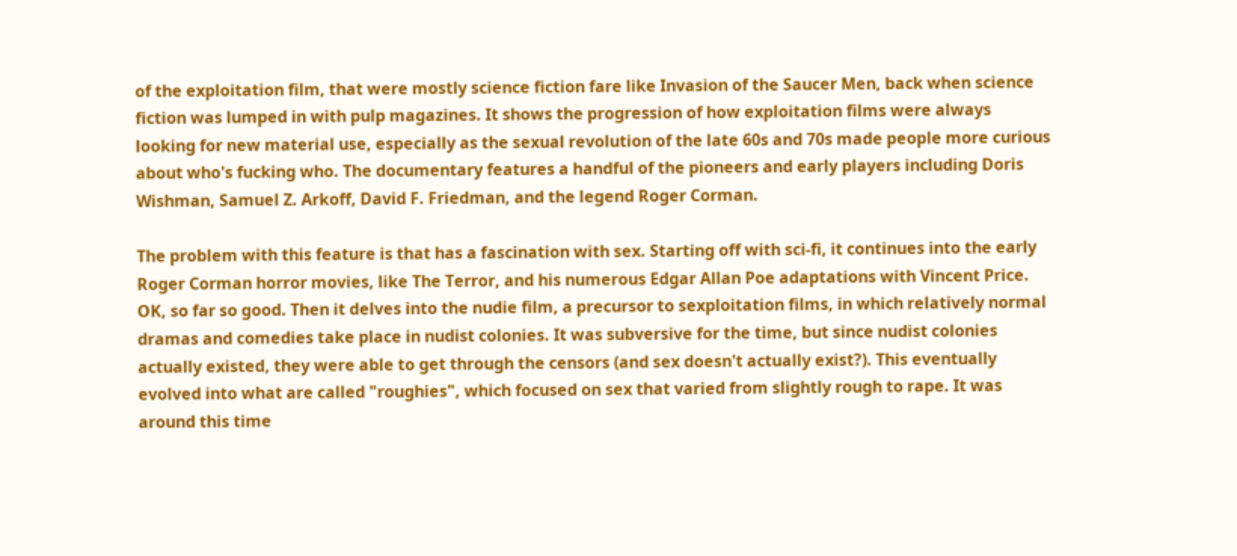of the exploitation film, that were mostly science fiction fare like Invasion of the Saucer Men, back when science fiction was lumped in with pulp magazines. It shows the progression of how exploitation films were always looking for new material use, especially as the sexual revolution of the late 60s and 70s made people more curious about who's fucking who. The documentary features a handful of the pioneers and early players including Doris Wishman, Samuel Z. Arkoff, David F. Friedman, and the legend Roger Corman.

The problem with this feature is that has a fascination with sex. Starting off with sci-fi, it continues into the early Roger Corman horror movies, like The Terror, and his numerous Edgar Allan Poe adaptations with Vincent Price. OK, so far so good. Then it delves into the nudie film, a precursor to sexploitation films, in which relatively normal dramas and comedies take place in nudist colonies. It was subversive for the time, but since nudist colonies actually existed, they were able to get through the censors (and sex doesn't actually exist?). This eventually evolved into what are called "roughies", which focused on sex that varied from slightly rough to rape. It was around this time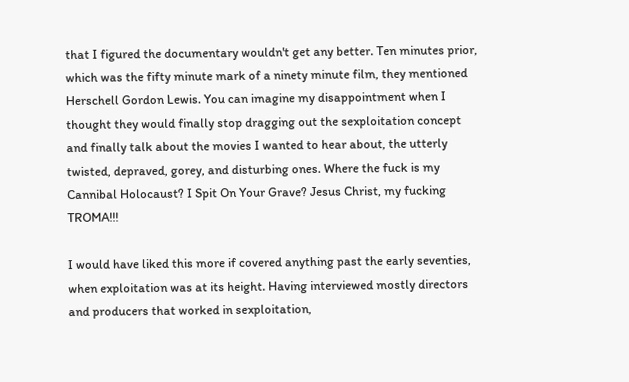that I figured the documentary wouldn't get any better. Ten minutes prior, which was the fifty minute mark of a ninety minute film, they mentioned Herschell Gordon Lewis. You can imagine my disappointment when I thought they would finally stop dragging out the sexploitation concept and finally talk about the movies I wanted to hear about, the utterly twisted, depraved, gorey, and disturbing ones. Where the fuck is my Cannibal Holocaust? I Spit On Your Grave? Jesus Christ, my fucking TROMA!!!

I would have liked this more if covered anything past the early seventies, when exploitation was at its height. Having interviewed mostly directors and producers that worked in sexploitation,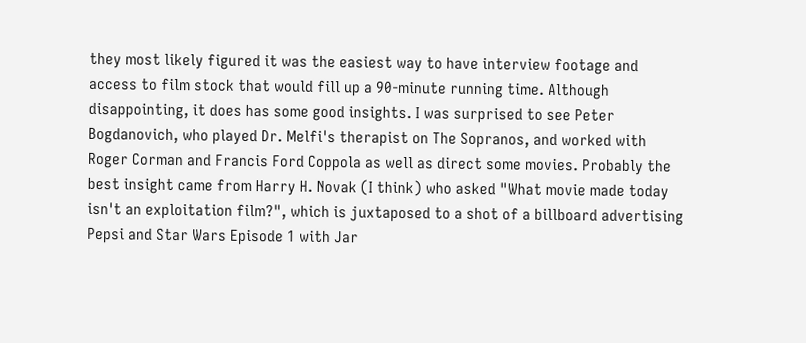they most likely figured it was the easiest way to have interview footage and access to film stock that would fill up a 90-minute running time. Although disappointing, it does has some good insights. I was surprised to see Peter Bogdanovich, who played Dr. Melfi's therapist on The Sopranos, and worked with Roger Corman and Francis Ford Coppola as well as direct some movies. Probably the best insight came from Harry H. Novak (I think) who asked "What movie made today isn't an exploitation film?", which is juxtaposed to a shot of a billboard advertising Pepsi and Star Wars Episode 1 with Jar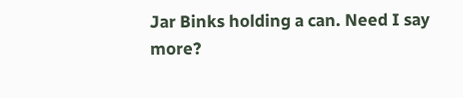Jar Binks holding a can. Need I say more?